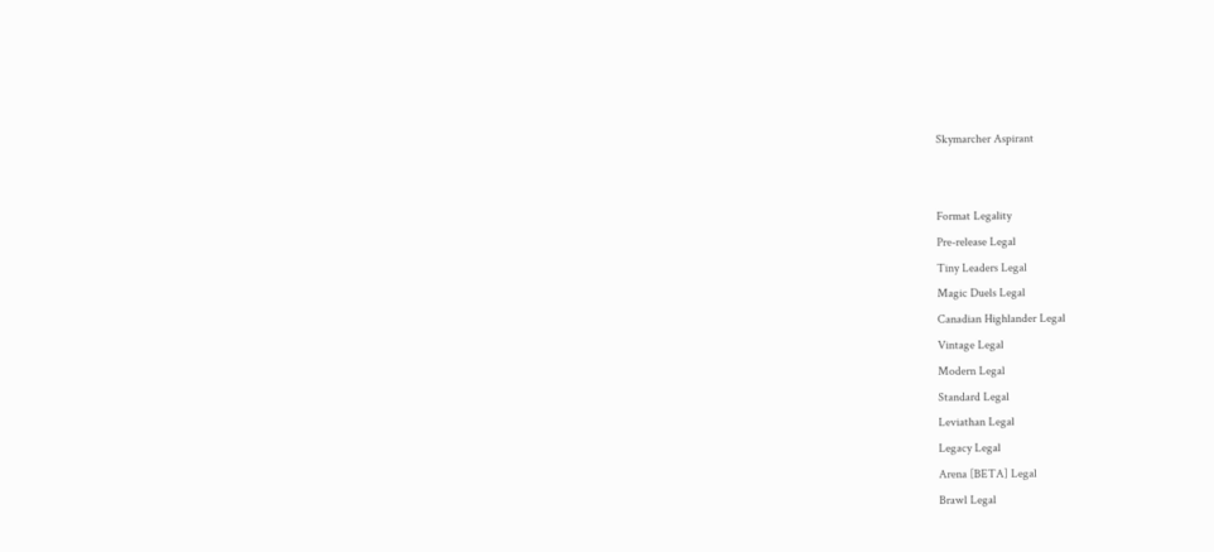Skymarcher Aspirant


Format Legality
Pre-release Legal
Tiny Leaders Legal
Magic Duels Legal
Canadian Highlander Legal
Vintage Legal
Modern Legal
Standard Legal
Leviathan Legal
Legacy Legal
Arena [BETA] Legal
Brawl Legal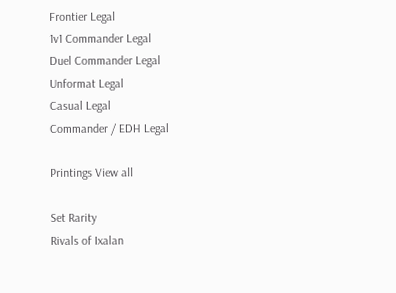Frontier Legal
1v1 Commander Legal
Duel Commander Legal
Unformat Legal
Casual Legal
Commander / EDH Legal

Printings View all

Set Rarity
Rivals of Ixalan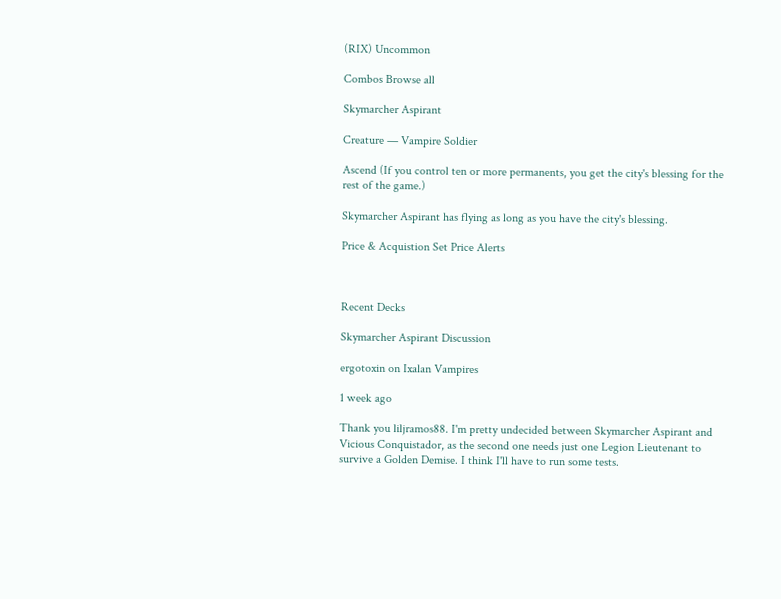(RIX) Uncommon

Combos Browse all

Skymarcher Aspirant

Creature — Vampire Soldier

Ascend (If you control ten or more permanents, you get the city's blessing for the rest of the game.)

Skymarcher Aspirant has flying as long as you have the city's blessing.

Price & Acquistion Set Price Alerts



Recent Decks

Skymarcher Aspirant Discussion

ergotoxin on Ixalan Vampires

1 week ago

Thank you liljramos88. I'm pretty undecided between Skymarcher Aspirant and Vicious Conquistador, as the second one needs just one Legion Lieutenant to survive a Golden Demise. I think I'll have to run some tests.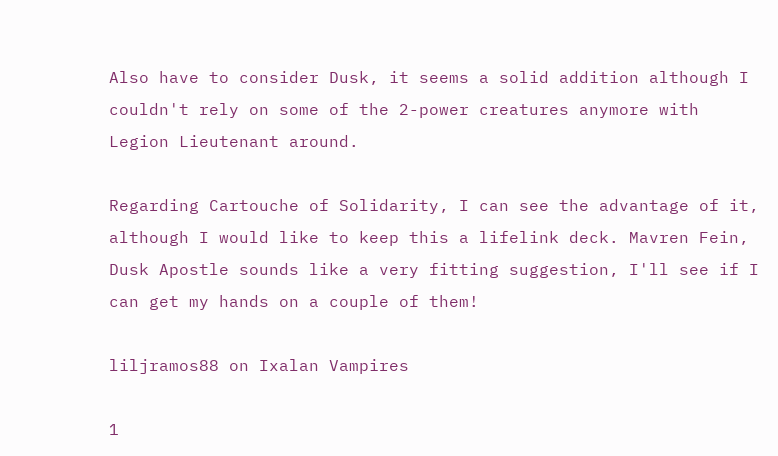Also have to consider Dusk, it seems a solid addition although I couldn't rely on some of the 2-power creatures anymore with Legion Lieutenant around.

Regarding Cartouche of Solidarity, I can see the advantage of it, although I would like to keep this a lifelink deck. Mavren Fein, Dusk Apostle sounds like a very fitting suggestion, I'll see if I can get my hands on a couple of them!

liljramos88 on Ixalan Vampires

1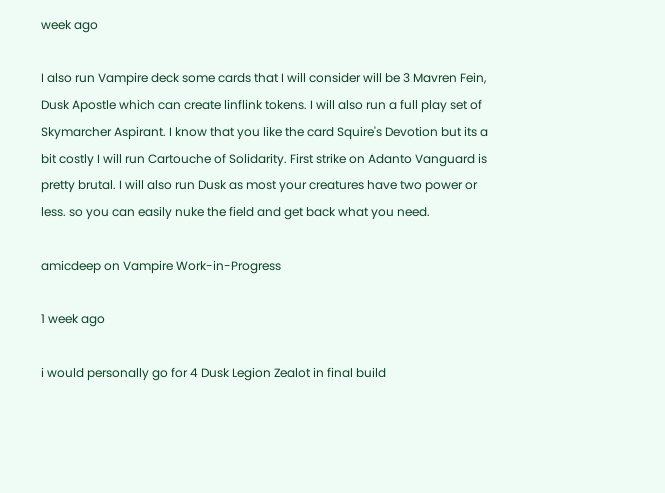week ago

I also run Vampire deck some cards that I will consider will be 3 Mavren Fein, Dusk Apostle which can create linflink tokens. I will also run a full play set of Skymarcher Aspirant. I know that you like the card Squire's Devotion but its a bit costly I will run Cartouche of Solidarity. First strike on Adanto Vanguard is pretty brutal. I will also run Dusk as most your creatures have two power or less. so you can easily nuke the field and get back what you need.

amicdeep on Vampire Work-in-Progress

1 week ago

i would personally go for 4 Dusk Legion Zealot in final build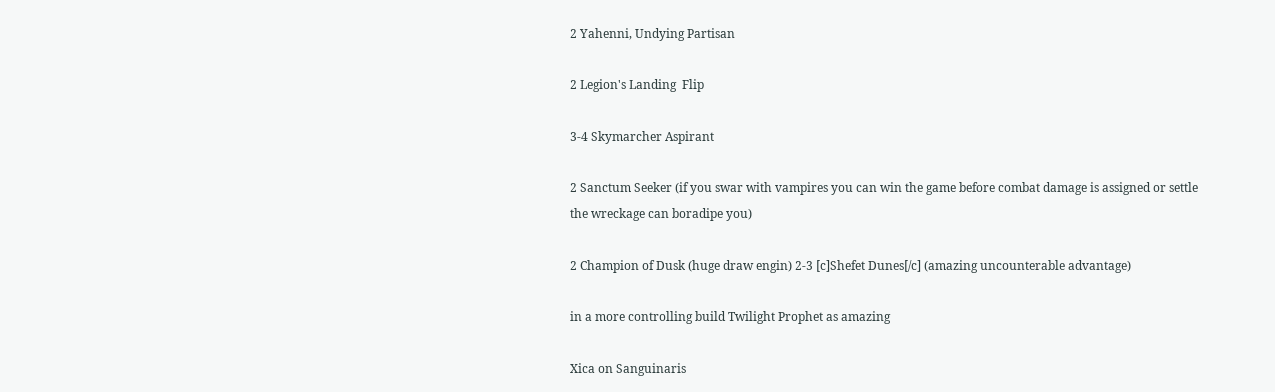2 Yahenni, Undying Partisan

2 Legion's Landing  Flip

3-4 Skymarcher Aspirant

2 Sanctum Seeker (if you swar with vampires you can win the game before combat damage is assigned or settle the wreckage can boradipe you)

2 Champion of Dusk (huge draw engin) 2-3 [c]Shefet Dunes[/c] (amazing uncounterable advantage)

in a more controlling build Twilight Prophet as amazing

Xica on Sanguinaris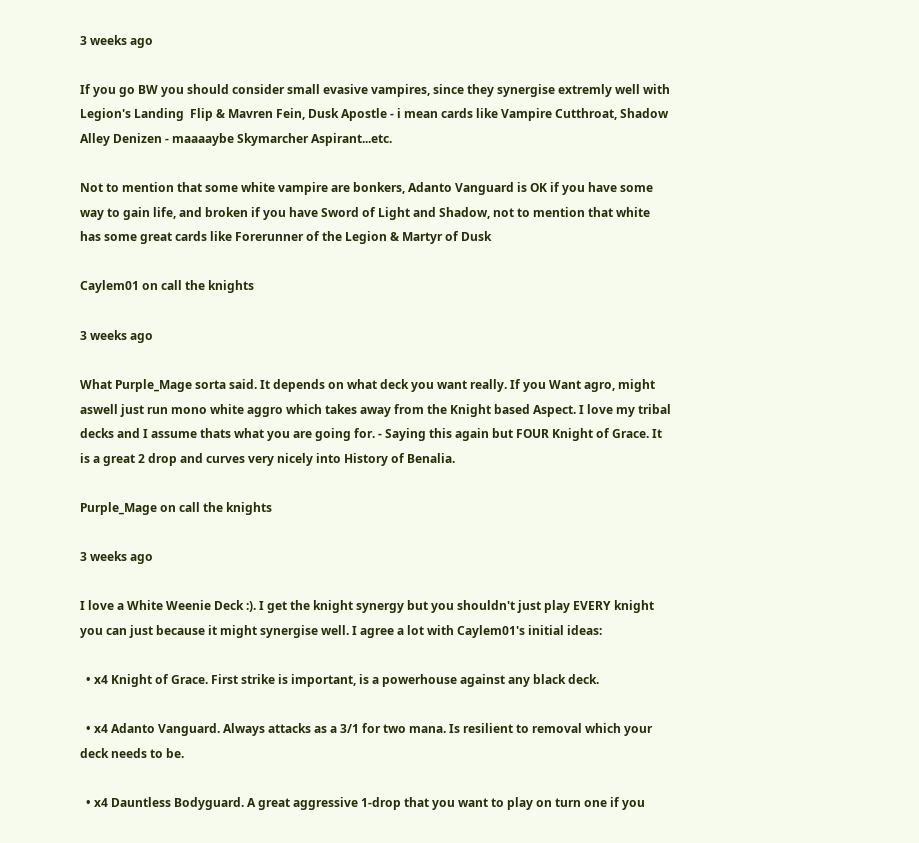3 weeks ago

If you go BW you should consider small evasive vampires, since they synergise extremly well with Legion's Landing  Flip & Mavren Fein, Dusk Apostle - i mean cards like Vampire Cutthroat, Shadow Alley Denizen - maaaaybe Skymarcher Aspirant...etc.

Not to mention that some white vampire are bonkers, Adanto Vanguard is OK if you have some way to gain life, and broken if you have Sword of Light and Shadow, not to mention that white has some great cards like Forerunner of the Legion & Martyr of Dusk

Caylem01 on call the knights

3 weeks ago

What Purple_Mage sorta said. It depends on what deck you want really. If you Want agro, might aswell just run mono white aggro which takes away from the Knight based Aspect. I love my tribal decks and I assume thats what you are going for. - Saying this again but FOUR Knight of Grace. It is a great 2 drop and curves very nicely into History of Benalia.

Purple_Mage on call the knights

3 weeks ago

I love a White Weenie Deck :). I get the knight synergy but you shouldn't just play EVERY knight you can just because it might synergise well. I agree a lot with Caylem01's initial ideas:

  • x4 Knight of Grace. First strike is important, is a powerhouse against any black deck.

  • x4 Adanto Vanguard. Always attacks as a 3/1 for two mana. Is resilient to removal which your deck needs to be.

  • x4 Dauntless Bodyguard. A great aggressive 1-drop that you want to play on turn one if you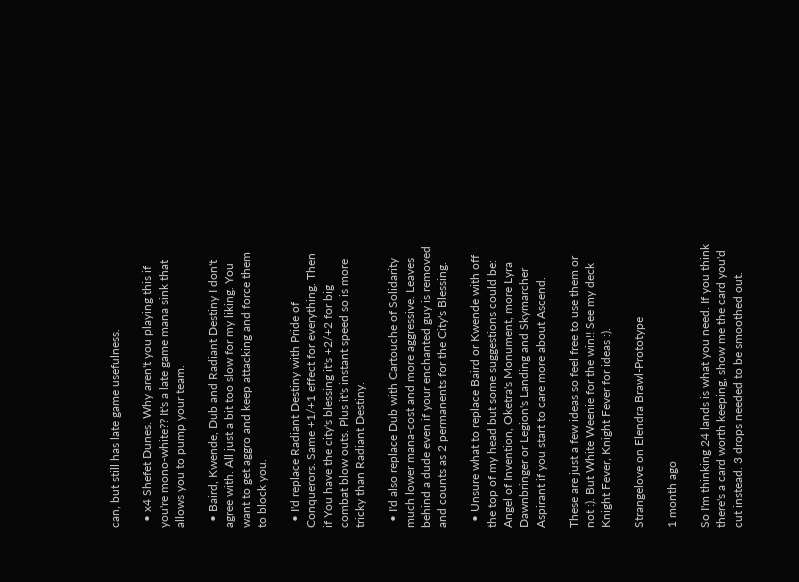can, but still has late game usefulness.

  • x4 Shefet Dunes. Why aren't you playing this if you're mono-white?? It's a late game mana sink that allows you to pump your team.

  • Baird, Kwende, Dub and Radiant Destiny I don't agree with. All just a bit too slow for my liking. You want to get aggro and keep attacking and force them to block you.

  • I'd replace Radiant Destiny with Pride of Conquerors. Same +1/+1 effect for everything. Then if You have the city's blessing it's +2/+2 for big combat blow outs. Plus it's instant speed so is more tricky than Radiant Destiny.

  • I'd also replace Dub with Cartouche of Solidarity much lower mana-cost and more aggressive. Leaves behind a dude even if your enchanted guy is removed and counts as 2 permanents for the City's Blessing.

  • Unsure what to replace Baird or Kwende with off the top of my head but some suggestions could be: Angel of Invention, Oketra's Monument, more Lyra Dawnbringer or Legion's Landing and Skymarcher Aspirant if you start to care more about Ascend.

These are just a few ideas so feel free to use them or not :). But White Weenie for the win!! See my deck Knight Fever, Knight Fever for ideas :).

Strangelove on Elendra Brawl-Prototype

1 month ago

So I'm thinking 24 lands is what you need. If you think there's a card worth keeping, show me the card you'd cut instead. 3 drops needed to be smoothed out.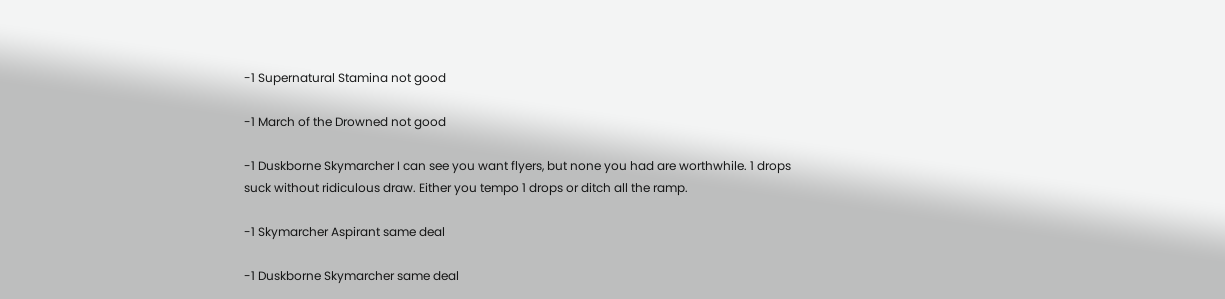-1 Supernatural Stamina not good

-1 March of the Drowned not good

-1 Duskborne Skymarcher I can see you want flyers, but none you had are worthwhile. 1 drops suck without ridiculous draw. Either you tempo 1 drops or ditch all the ramp.

-1 Skymarcher Aspirant same deal

-1 Duskborne Skymarcher same deal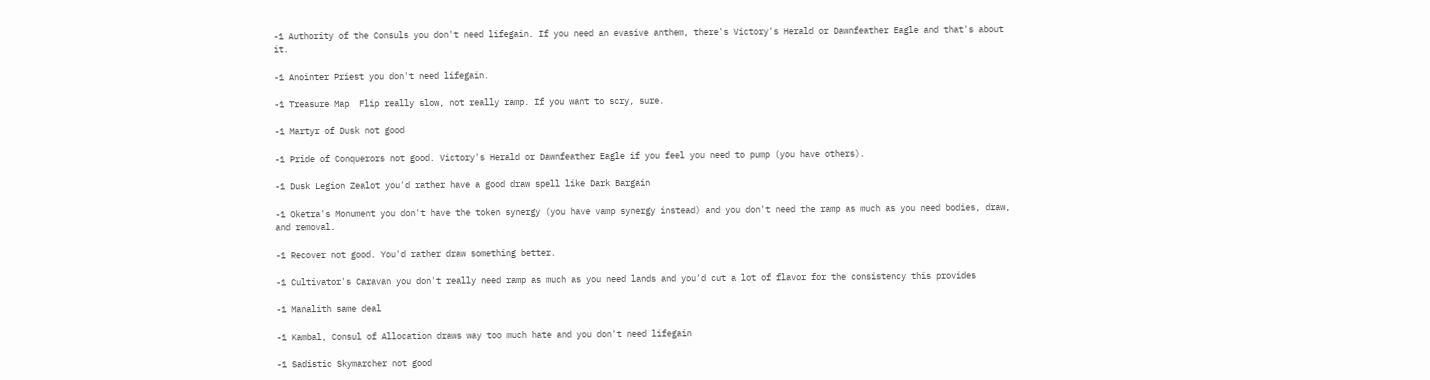-1 Authority of the Consuls you don't need lifegain. If you need an evasive anthem, there's Victory's Herald or Dawnfeather Eagle and that's about it.

-1 Anointer Priest you don't need lifegain.

-1 Treasure Map  Flip really slow, not really ramp. If you want to scry, sure.

-1 Martyr of Dusk not good

-1 Pride of Conquerors not good. Victory's Herald or Dawnfeather Eagle if you feel you need to pump (you have others).

-1 Dusk Legion Zealot you'd rather have a good draw spell like Dark Bargain

-1 Oketra's Monument you don't have the token synergy (you have vamp synergy instead) and you don't need the ramp as much as you need bodies, draw, and removal.

-1 Recover not good. You'd rather draw something better.

-1 Cultivator's Caravan you don't really need ramp as much as you need lands and you'd cut a lot of flavor for the consistency this provides

-1 Manalith same deal

-1 Kambal, Consul of Allocation draws way too much hate and you don't need lifegain

-1 Sadistic Skymarcher not good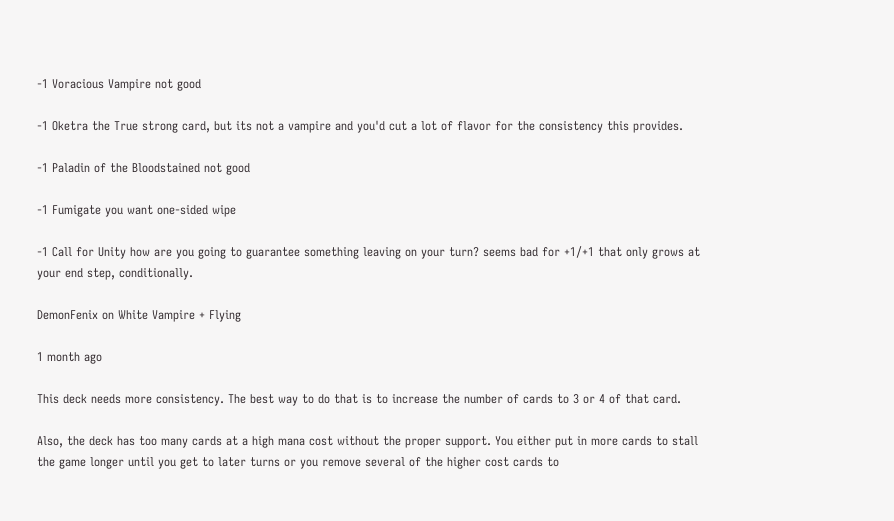-1 Voracious Vampire not good

-1 Oketra the True strong card, but its not a vampire and you'd cut a lot of flavor for the consistency this provides.

-1 Paladin of the Bloodstained not good

-1 Fumigate you want one-sided wipe

-1 Call for Unity how are you going to guarantee something leaving on your turn? seems bad for +1/+1 that only grows at your end step, conditionally.

DemonFenix on White Vampire + Flying

1 month ago

This deck needs more consistency. The best way to do that is to increase the number of cards to 3 or 4 of that card.

Also, the deck has too many cards at a high mana cost without the proper support. You either put in more cards to stall the game longer until you get to later turns or you remove several of the higher cost cards to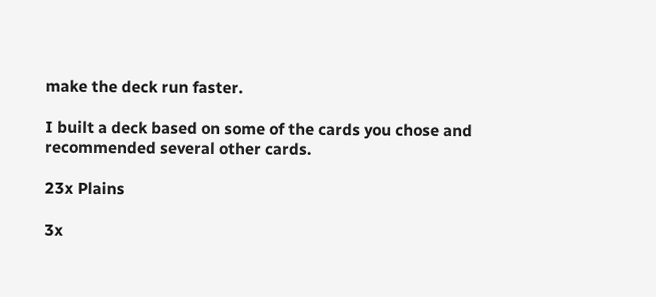make the deck run faster.

I built a deck based on some of the cards you chose and recommended several other cards.

23x Plains

3x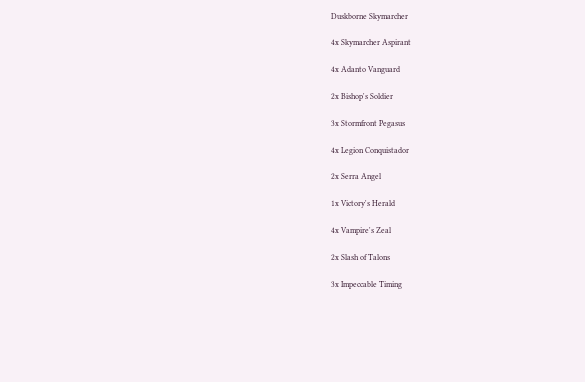Duskborne Skymarcher

4x Skymarcher Aspirant

4x Adanto Vanguard

2x Bishop's Soldier

3x Stormfront Pegasus

4x Legion Conquistador

2x Serra Angel

1x Victory's Herald

4x Vampire's Zeal

2x Slash of Talons

3x Impeccable Timing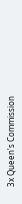3x Queen's Commission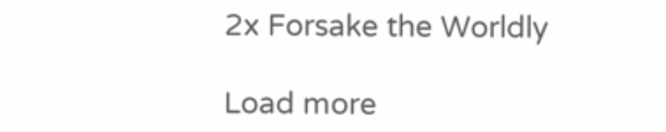2x Forsake the Worldly

Load more